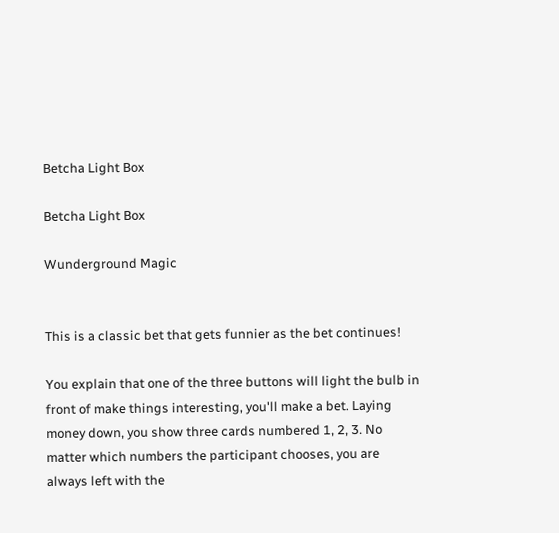Betcha Light Box

Betcha Light Box

Wunderground Magic


This is a classic bet that gets funnier as the bet continues!

You explain that one of the three buttons will light the bulb in front of make things interesting, you'll make a bet. Laying money down, you show three cards numbered 1, 2, 3. No matter which numbers the participant chooses, you are always left with the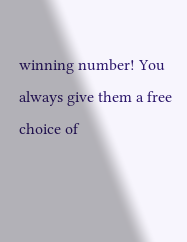winning number! You always give them a free choice of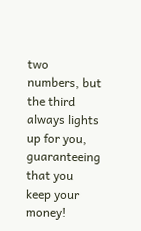two numbers, but the third always lights up for you, guaranteeing that you keep your money!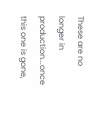These are no longer in production...once this one is gone,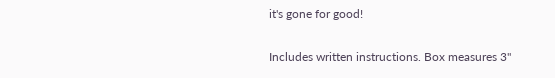it's gone for good!

Includes written instructions. Box measures 3"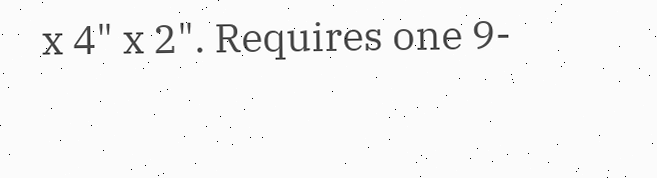x 4" x 2". Requires one 9-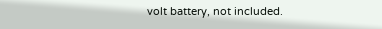volt battery, not included.